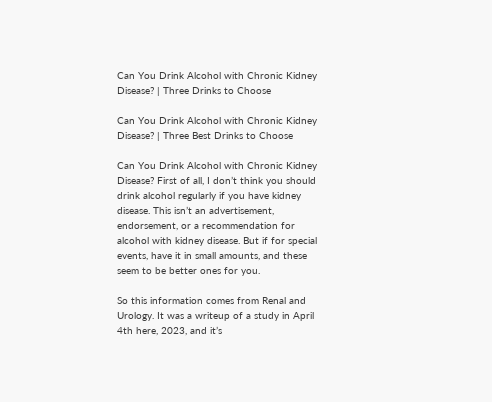Can You Drink Alcohol with Chronic Kidney Disease? | Three Drinks to Choose

Can You Drink Alcohol with Chronic Kidney Disease? | Three Best Drinks to Choose

Can You Drink Alcohol with Chronic Kidney Disease? First of all, I don’t think you should drink alcohol regularly if you have kidney disease. This isn’t an advertisement, endorsement, or a recommendation for alcohol with kidney disease. But if for special events, have it in small amounts, and these seem to be better ones for you.

So this information comes from Renal and Urology. It was a writeup of a study in April 4th here, 2023, and it’s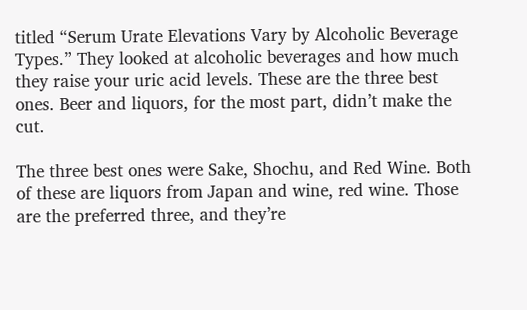titled “Serum Urate Elevations Vary by Alcoholic Beverage Types.” They looked at alcoholic beverages and how much they raise your uric acid levels. These are the three best ones. Beer and liquors, for the most part, didn’t make the cut.

The three best ones were Sake, Shochu, and Red Wine. Both of these are liquors from Japan and wine, red wine. Those are the preferred three, and they’re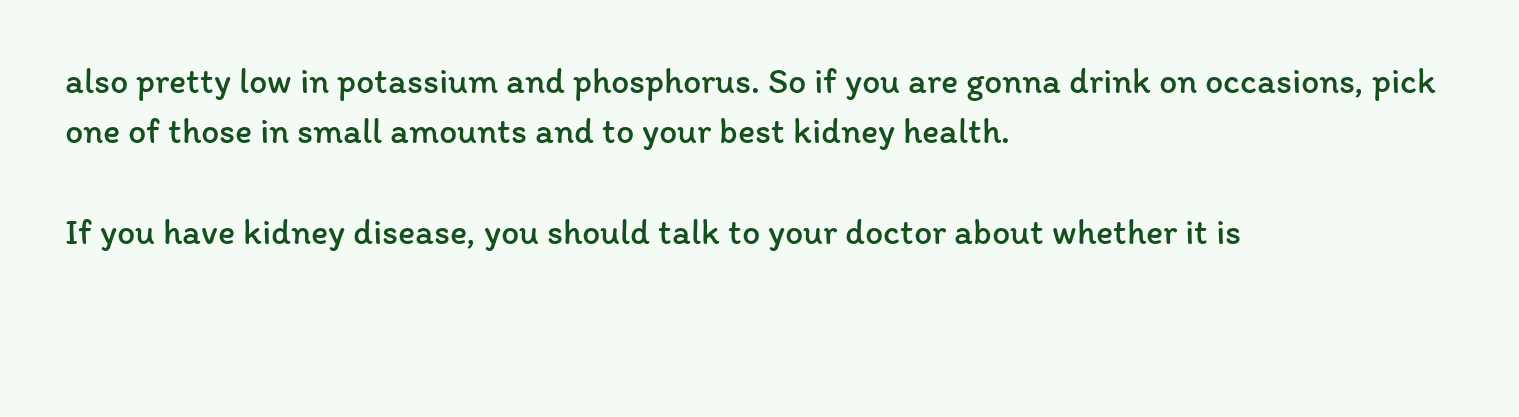also pretty low in potassium and phosphorus. So if you are gonna drink on occasions, pick one of those in small amounts and to your best kidney health.

If you have kidney disease, you should talk to your doctor about whether it is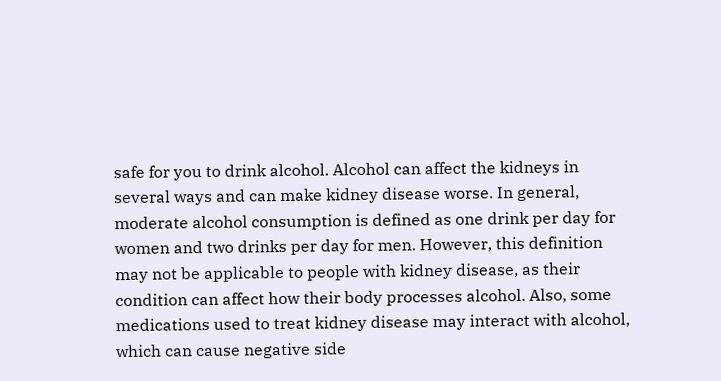safe for you to drink alcohol. Alcohol can affect the kidneys in several ways and can make kidney disease worse. In general, moderate alcohol consumption is defined as one drink per day for women and two drinks per day for men. However, this definition may not be applicable to people with kidney disease, as their condition can affect how their body processes alcohol. Also, some medications used to treat kidney disease may interact with alcohol, which can cause negative side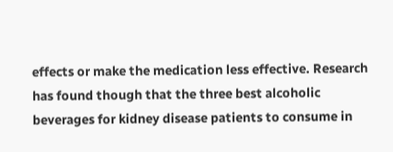effects or make the medication less effective. Research has found though that the three best alcoholic beverages for kidney disease patients to consume in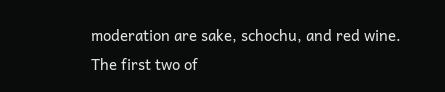moderation are sake, schochu, and red wine. The first two of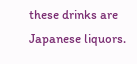these drinks are Japanese liquors.